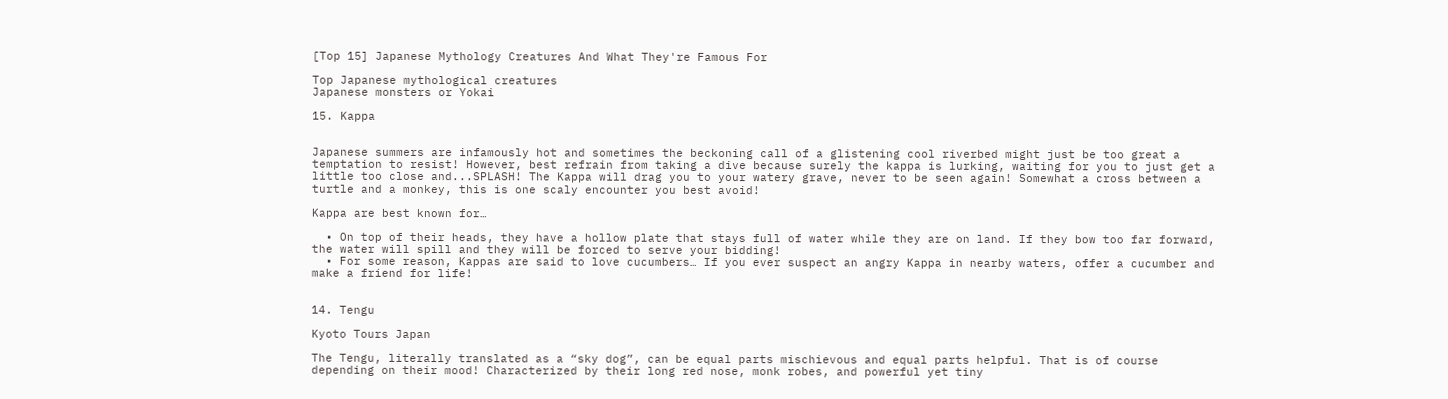[Top 15] Japanese Mythology Creatures And What They're Famous For

Top Japanese mythological creatures
Japanese monsters or Yokai

15. Kappa


Japanese summers are infamously hot and sometimes the beckoning call of a glistening cool riverbed might just be too great a temptation to resist! However, best refrain from taking a dive because surely the kappa is lurking, waiting for you to just get a little too close and...SPLASH! The Kappa will drag you to your watery grave, never to be seen again! Somewhat a cross between a turtle and a monkey, this is one scaly encounter you best avoid!

Kappa are best known for…

  • On top of their heads, they have a hollow plate that stays full of water while they are on land. If they bow too far forward, the water will spill and they will be forced to serve your bidding!
  • For some reason, Kappas are said to love cucumbers… If you ever suspect an angry Kappa in nearby waters, offer a cucumber and make a friend for life!


14. Tengu

Kyoto Tours Japan

The Tengu, literally translated as a “sky dog”, can be equal parts mischievous and equal parts helpful. That is of course depending on their mood! Characterized by their long red nose, monk robes, and powerful yet tiny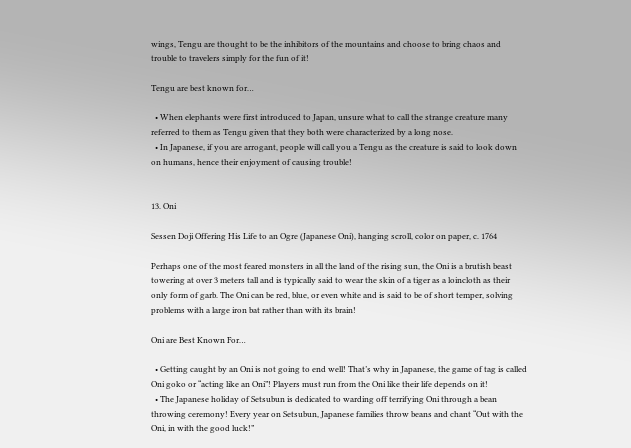wings, Tengu are thought to be the inhibitors of the mountains and choose to bring chaos and trouble to travelers simply for the fun of it!

Tengu are best known for…

  • When elephants were first introduced to Japan, unsure what to call the strange creature many referred to them as Tengu given that they both were characterized by a long nose.
  • In Japanese, if you are arrogant, people will call you a Tengu as the creature is said to look down on humans, hence their enjoyment of causing trouble!


13. Oni

Sessen Doji Offering His Life to an Ogre (Japanese Oni), hanging scroll, color on paper, c. 1764

Perhaps one of the most feared monsters in all the land of the rising sun, the Oni is a brutish beast towering at over 3 meters tall and is typically said to wear the skin of a tiger as a loincloth as their only form of garb. The Oni can be red, blue, or even white and is said to be of short temper, solving problems with a large iron bat rather than with its brain!

Oni are Best Known For…

  • Getting caught by an Oni is not going to end well! That’s why in Japanese, the game of tag is called Oni goko or “acting like an Oni”! Players must run from the Oni like their life depends on it!
  • The Japanese holiday of Setsubun is dedicated to warding off terrifying Oni through a bean throwing ceremony! Every year on Setsubun, Japanese families throw beans and chant “Out with the Oni, in with the good luck!”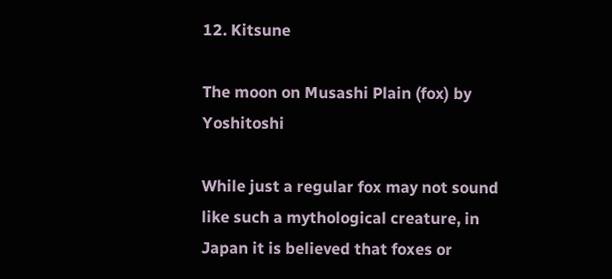12. Kitsune

The moon on Musashi Plain (fox) by Yoshitoshi

While just a regular fox may not sound like such a mythological creature, in Japan it is believed that foxes or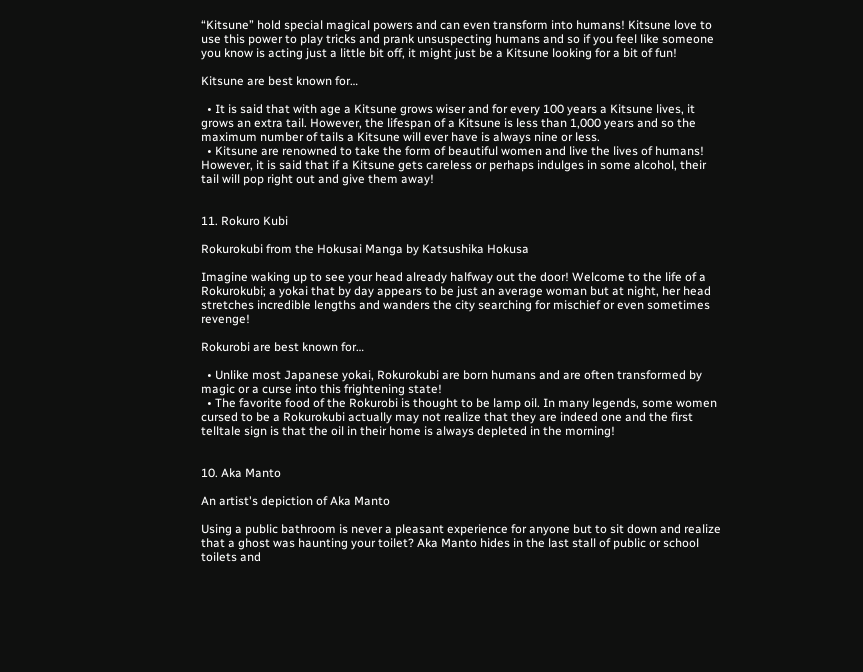“Kitsune” hold special magical powers and can even transform into humans! Kitsune love to use this power to play tricks and prank unsuspecting humans and so if you feel like someone you know is acting just a little bit off, it might just be a Kitsune looking for a bit of fun!

Kitsune are best known for…

  • It is said that with age a Kitsune grows wiser and for every 100 years a Kitsune lives, it grows an extra tail. However, the lifespan of a Kitsune is less than 1,000 years and so the maximum number of tails a Kitsune will ever have is always nine or less.
  • Kitsune are renowned to take the form of beautiful women and live the lives of humans! However, it is said that if a Kitsune gets careless or perhaps indulges in some alcohol, their tail will pop right out and give them away!


11. Rokuro Kubi

Rokurokubi from the Hokusai Manga by Katsushika Hokusa

Imagine waking up to see your head already halfway out the door! Welcome to the life of a Rokurokubi; a yokai that by day appears to be just an average woman but at night, her head stretches incredible lengths and wanders the city searching for mischief or even sometimes revenge!

Rokurobi are best known for…

  • Unlike most Japanese yokai, Rokurokubi are born humans and are often transformed by magic or a curse into this frightening state!
  • The favorite food of the Rokurobi is thought to be lamp oil. In many legends, some women cursed to be a Rokurokubi actually may not realize that they are indeed one and the first telltale sign is that the oil in their home is always depleted in the morning!


10. Aka Manto

An artist's depiction of Aka Manto

Using a public bathroom is never a pleasant experience for anyone but to sit down and realize that a ghost was haunting your toilet? Aka Manto hides in the last stall of public or school toilets and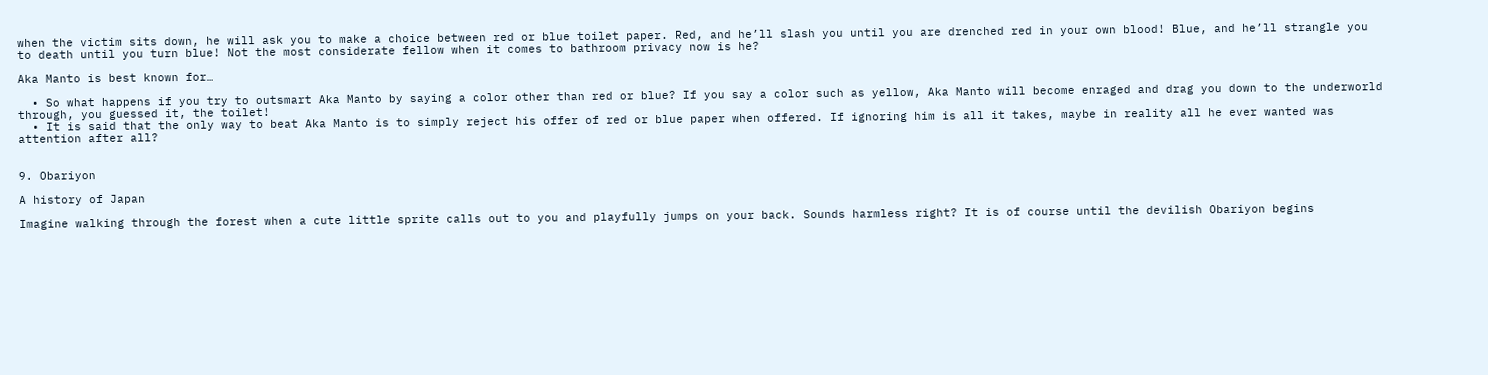when the victim sits down, he will ask you to make a choice between red or blue toilet paper. Red, and he’ll slash you until you are drenched red in your own blood! Blue, and he’ll strangle you to death until you turn blue! Not the most considerate fellow when it comes to bathroom privacy now is he?

Aka Manto is best known for…

  • So what happens if you try to outsmart Aka Manto by saying a color other than red or blue? If you say a color such as yellow, Aka Manto will become enraged and drag you down to the underworld through, you guessed it, the toilet!
  • It is said that the only way to beat Aka Manto is to simply reject his offer of red or blue paper when offered. If ignoring him is all it takes, maybe in reality all he ever wanted was attention after all?


9. Obariyon

A history of Japan

Imagine walking through the forest when a cute little sprite calls out to you and playfully jumps on your back. Sounds harmless right? It is of course until the devilish Obariyon begins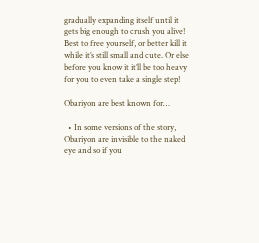gradually expanding itself until it gets big enough to crush you alive! Best to free yourself, or better kill it while it’s still small and cute. Or else before you know it it’ll be too heavy for you to even take a single step!

Obariyon are best known for…

  • In some versions of the story, Obariyon are invisible to the naked eye and so if you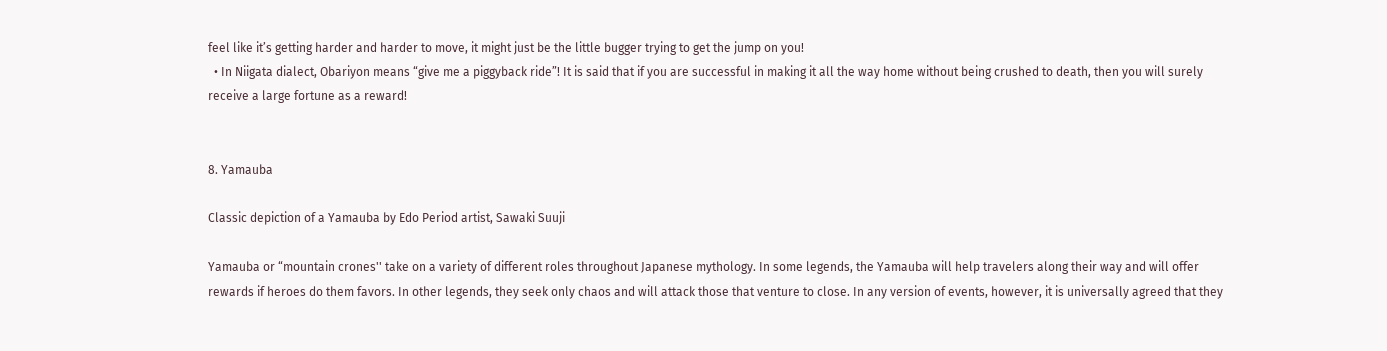feel like it’s getting harder and harder to move, it might just be the little bugger trying to get the jump on you!
  • In Niigata dialect, Obariyon means “give me a piggyback ride”! It is said that if you are successful in making it all the way home without being crushed to death, then you will surely receive a large fortune as a reward!


8. Yamauba

Classic depiction of a Yamauba by Edo Period artist, Sawaki Suuji

Yamauba or “mountain crones'' take on a variety of different roles throughout Japanese mythology. In some legends, the Yamauba will help travelers along their way and will offer rewards if heroes do them favors. In other legends, they seek only chaos and will attack those that venture to close. In any version of events, however, it is universally agreed that they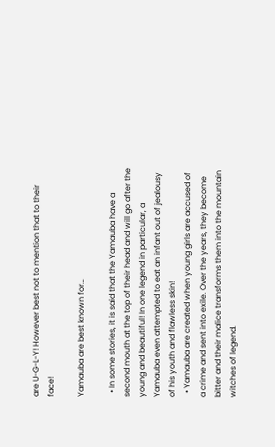are U-G-L-Y! However best not to mention that to their face!

Yamauba are best known for…

  • In some stories, it is said that the Yamauba have a second mouth at the top of their head and will go after the young and beautiful! In one legend in particular, a Yamauba even attempted to eat an infant out of jealousy of his youth and flawless skin!
  • Yamauba are created when young girls are accused of a crime and sent into exile. Over the years, they become bitter and their malice transforms them into the mountain witches of legend.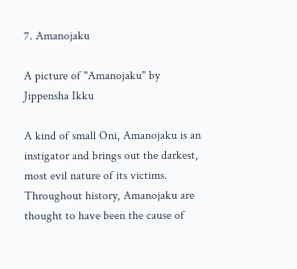7. Amanojaku

A picture of "Amanojaku" by Jippensha Ikku

A kind of small Oni, Amanojaku is an instigator and brings out the darkest, most evil nature of its victims. Throughout history, Amanojaku are thought to have been the cause of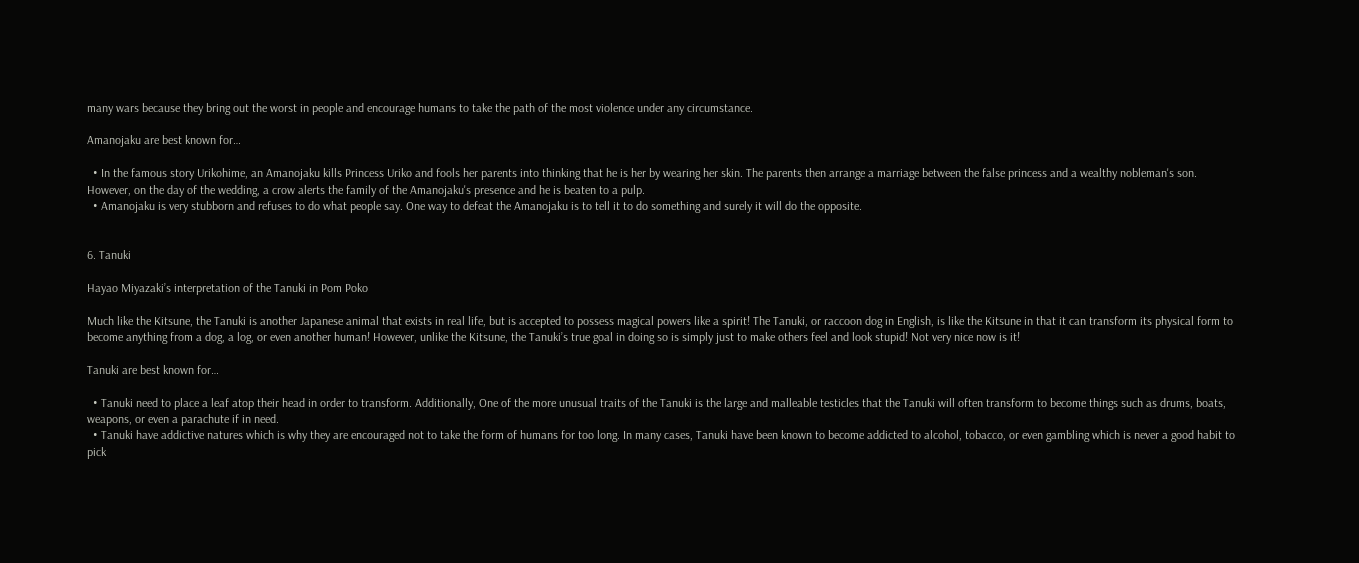many wars because they bring out the worst in people and encourage humans to take the path of the most violence under any circumstance.

Amanojaku are best known for…

  • In the famous story Urikohime, an Amanojaku kills Princess Uriko and fools her parents into thinking that he is her by wearing her skin. The parents then arrange a marriage between the false princess and a wealthy nobleman's son. However, on the day of the wedding, a crow alerts the family of the Amanojaku's presence and he is beaten to a pulp.
  • Amanojaku is very stubborn and refuses to do what people say. One way to defeat the Amanojaku is to tell it to do something and surely it will do the opposite.


6. Tanuki

Hayao Miyazaki’s interpretation of the Tanuki in Pom Poko

Much like the Kitsune, the Tanuki is another Japanese animal that exists in real life, but is accepted to possess magical powers like a spirit! The Tanuki, or raccoon dog in English, is like the Kitsune in that it can transform its physical form to become anything from a dog, a log, or even another human! However, unlike the Kitsune, the Tanuki’s true goal in doing so is simply just to make others feel and look stupid! Not very nice now is it!

Tanuki are best known for…

  • Tanuki need to place a leaf atop their head in order to transform. Additionally, One of the more unusual traits of the Tanuki is the large and malleable testicles that the Tanuki will often transform to become things such as drums, boats, weapons, or even a parachute if in need.
  • Tanuki have addictive natures which is why they are encouraged not to take the form of humans for too long. In many cases, Tanuki have been known to become addicted to alcohol, tobacco, or even gambling which is never a good habit to pick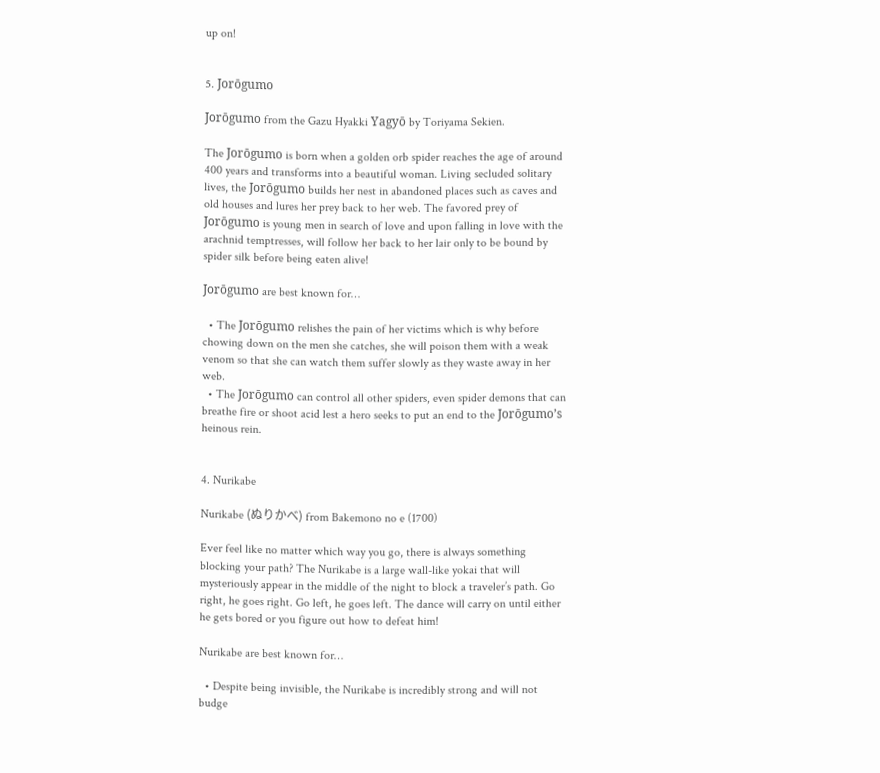up on!


5. Jorōgumo

Jorōgumo from the Gazu Hyakki Yagyō by Toriyama Sekien.

The Jorōgumo is born when a golden orb spider reaches the age of around 400 years and transforms into a beautiful woman. Living secluded solitary lives, the Jorōgumo builds her nest in abandoned places such as caves and old houses and lures her prey back to her web. The favored prey of Jorōgumo is young men in search of love and upon falling in love with the arachnid temptresses, will follow her back to her lair only to be bound by spider silk before being eaten alive!

Jorōgumo are best known for…

  • The Jorōgumo relishes the pain of her victims which is why before chowing down on the men she catches, she will poison them with a weak venom so that she can watch them suffer slowly as they waste away in her web.
  • The Jorōgumo can control all other spiders, even spider demons that can breathe fire or shoot acid lest a hero seeks to put an end to the Jorōgumo’s heinous rein.


4. Nurikabe

Nurikabe (ぬりかべ) from Bakemono no e (1700)

Ever feel like no matter which way you go, there is always something blocking your path? The Nurikabe is a large wall-like yokai that will mysteriously appear in the middle of the night to block a traveler’s path. Go right, he goes right. Go left, he goes left. The dance will carry on until either he gets bored or you figure out how to defeat him!

Nurikabe are best known for…

  • Despite being invisible, the Nurikabe is incredibly strong and will not budge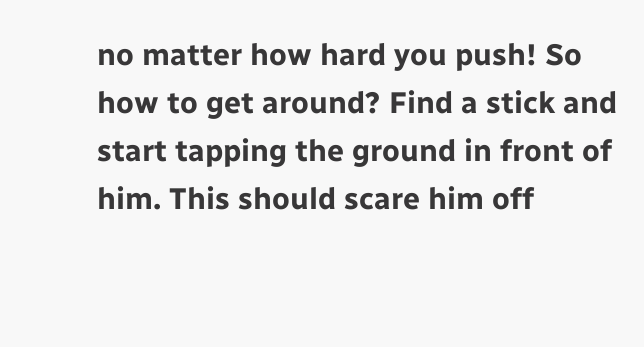no matter how hard you push! So how to get around? Find a stick and start tapping the ground in front of him. This should scare him off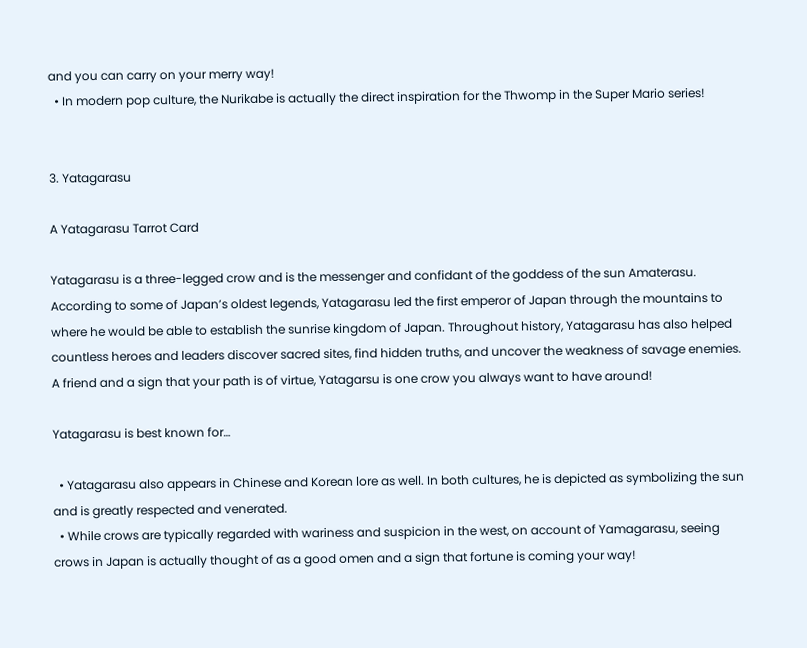and you can carry on your merry way!
  • In modern pop culture, the Nurikabe is actually the direct inspiration for the Thwomp in the Super Mario series!


3. Yatagarasu

A Yatagarasu Tarrot Card

Yatagarasu is a three-legged crow and is the messenger and confidant of the goddess of the sun Amaterasu. According to some of Japan’s oldest legends, Yatagarasu led the first emperor of Japan through the mountains to where he would be able to establish the sunrise kingdom of Japan. Throughout history, Yatagarasu has also helped countless heroes and leaders discover sacred sites, find hidden truths, and uncover the weakness of savage enemies. A friend and a sign that your path is of virtue, Yatagarsu is one crow you always want to have around!

Yatagarasu is best known for…

  • Yatagarasu also appears in Chinese and Korean lore as well. In both cultures, he is depicted as symbolizing the sun and is greatly respected and venerated.
  • While crows are typically regarded with wariness and suspicion in the west, on account of Yamagarasu, seeing crows in Japan is actually thought of as a good omen and a sign that fortune is coming your way!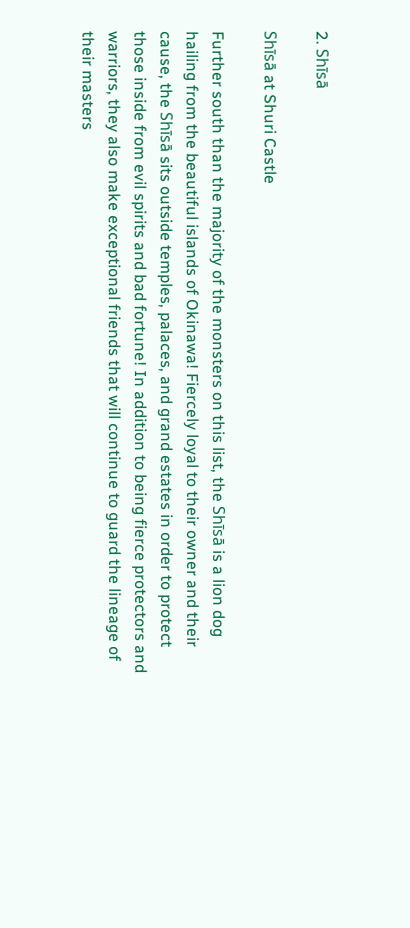2. Shīsā

Shīsā at Shuri Castle

Further south than the majority of the monsters on this list, the Shīsā is a lion dog hailing from the beautiful islands of Okinawa! Fiercely loyal to their owner and their cause, the Shīsā sits outside temples, palaces, and grand estates in order to protect those inside from evil spirits and bad fortune! In addition to being fierce protectors and warriors, they also make exceptional friends that will continue to guard the lineage of their masters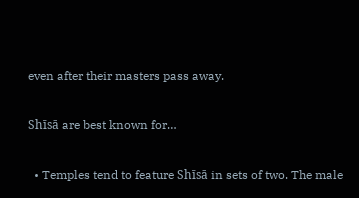even after their masters pass away.

Shīsā are best known for…

  • Temples tend to feature Shīsā in sets of two. The male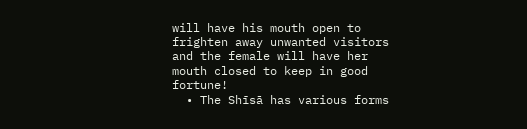will have his mouth open to frighten away unwanted visitors and the female will have her mouth closed to keep in good fortune!
  • The Shīsā has various forms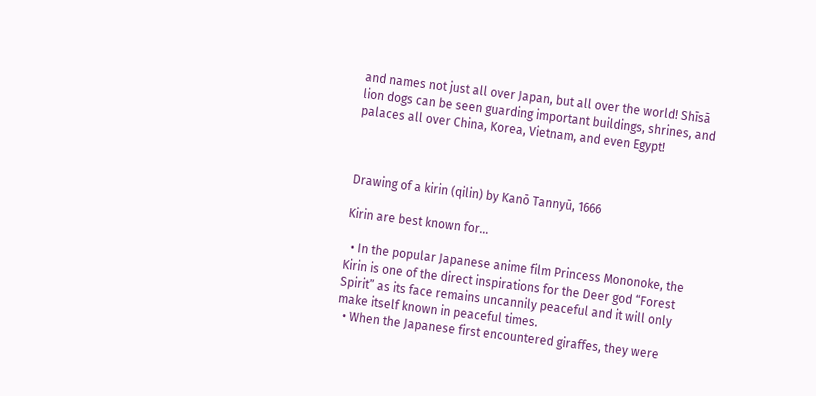and names not just all over Japan, but all over the world! Shīsā lion dogs can be seen guarding important buildings, shrines, and palaces all over China, Korea, Vietnam, and even Egypt!



Drawing of a kirin (qilin) by Kanō Tannyū, 1666

Kirin are best known for…

  • In the popular Japanese anime film Princess Mononoke, the Kirin is one of the direct inspirations for the Deer god “Forest Spirit” as its face remains uncannily peaceful and it will only make itself known in peaceful times.
  • When the Japanese first encountered giraffes, they were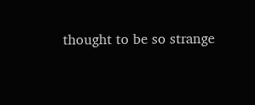thought to be so strange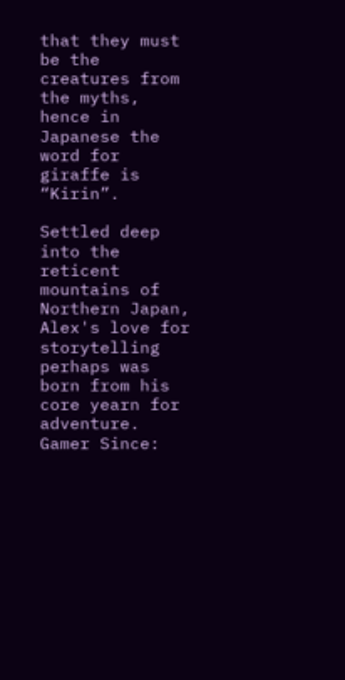that they must be the creatures from the myths, hence in Japanese the word for giraffe is “Kirin”.

Settled deep into the reticent mountains of Northern Japan, Alex's love for storytelling perhaps was born from his core yearn for adventure.
Gamer Since: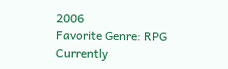2006
Favorite Genre: RPG
Currently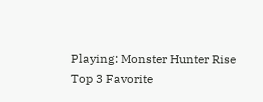Playing: Monster Hunter Rise
Top 3 Favorite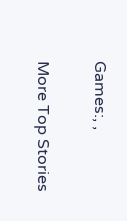Games:, ,

More Top Stories